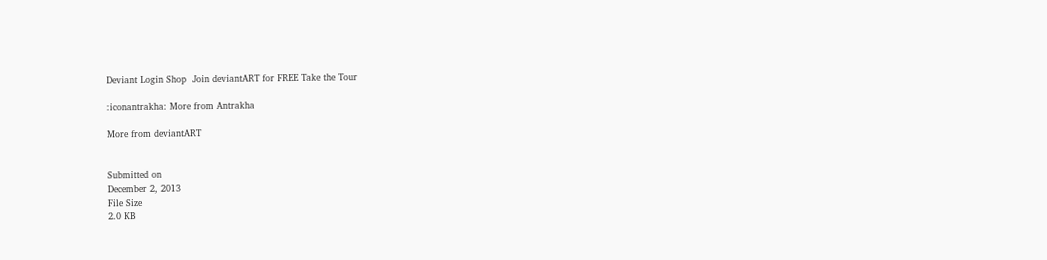Deviant Login Shop  Join deviantART for FREE Take the Tour

:iconantrakha: More from Antrakha

More from deviantART


Submitted on
December 2, 2013
File Size
2.0 KB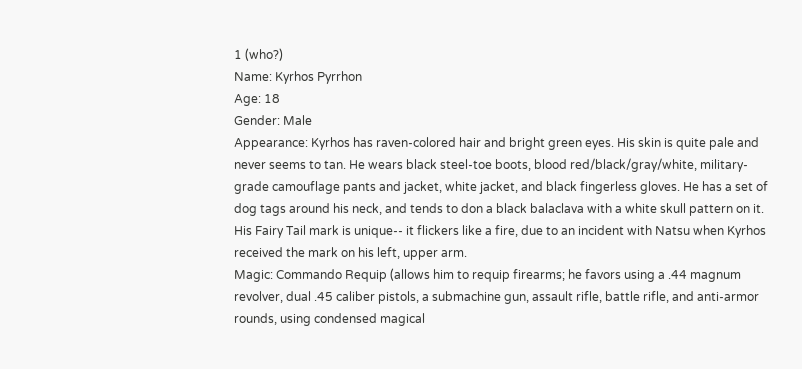1 (who?)
Name: Kyrhos Pyrrhon
Age: 18
Gender: Male
Appearance: Kyrhos has raven-colored hair and bright green eyes. His skin is quite pale and never seems to tan. He wears black steel-toe boots, blood red/black/gray/white, military-grade camouflage pants and jacket, white jacket, and black fingerless gloves. He has a set of dog tags around his neck, and tends to don a black balaclava with a white skull pattern on it. His Fairy Tail mark is unique-- it flickers like a fire, due to an incident with Natsu when Kyrhos received the mark on his left, upper arm.
Magic: Commando Requip (allows him to requip firearms; he favors using a .44 magnum revolver, dual .45 caliber pistols, a submachine gun, assault rifle, battle rifle, and anti-armor rounds, using condensed magical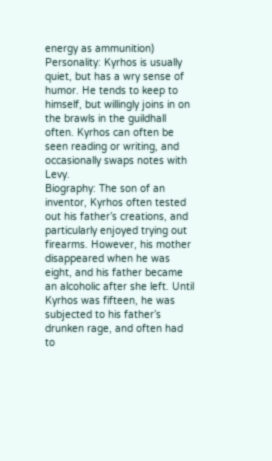energy as ammunition)
Personality: Kyrhos is usually quiet, but has a wry sense of humor. He tends to keep to himself, but willingly joins in on the brawls in the guildhall often. Kyrhos can often be seen reading or writing, and occasionally swaps notes with Levy.
Biography: The son of an inventor, Kyrhos often tested out his father’s creations, and particularly enjoyed trying out firearms. However, his mother disappeared when he was eight, and his father became an alcoholic after she left. Until Kyrhos was fifteen, he was subjected to his father’s drunken rage, and often had to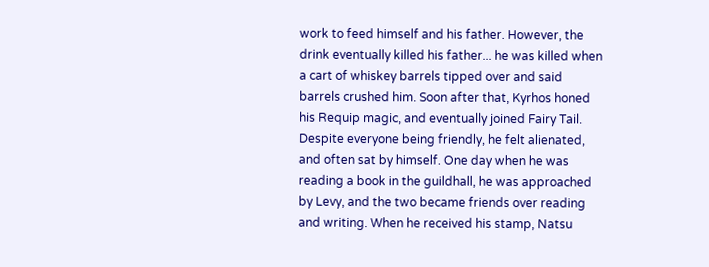work to feed himself and his father. However, the drink eventually killed his father... he was killed when a cart of whiskey barrels tipped over and said barrels crushed him. Soon after that, Kyrhos honed his Requip magic, and eventually joined Fairy Tail. Despite everyone being friendly, he felt alienated, and often sat by himself. One day when he was reading a book in the guildhall, he was approached by Levy, and the two became friends over reading and writing. When he received his stamp, Natsu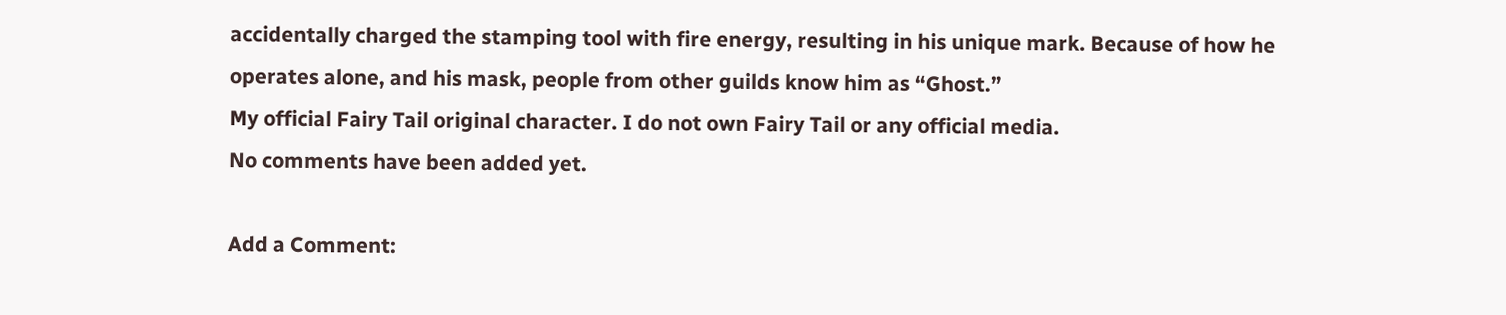accidentally charged the stamping tool with fire energy, resulting in his unique mark. Because of how he operates alone, and his mask, people from other guilds know him as “Ghost.”
My official Fairy Tail original character. I do not own Fairy Tail or any official media.
No comments have been added yet.

Add a Comment: